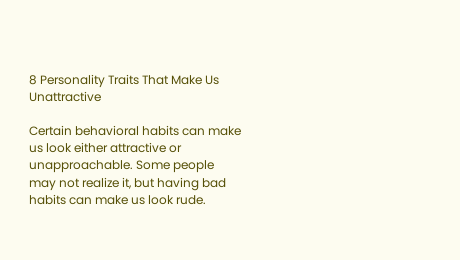8 Personality Traits That Make Us Unattractive

Certain behavioral habits can make us look either attractive or unapproachable. Some people may not realize it, but having bad habits can make us look rude.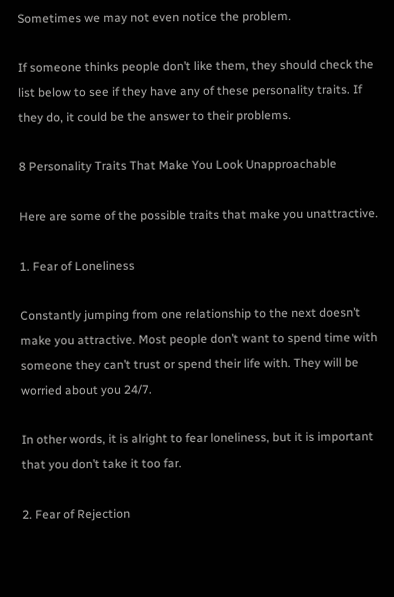Sometimes we may not even notice the problem.

If someone thinks people don’t like them, they should check the list below to see if they have any of these personality traits. If they do, it could be the answer to their problems.

8 Personality Traits That Make You Look Unapproachable

Here are some of the possible traits that make you unattractive.

1. Fear of Loneliness

Constantly jumping from one relationship to the next doesn’t make you attractive. Most people don’t want to spend time with someone they can’t trust or spend their life with. They will be worried about you 24/7.

In other words, it is alright to fear loneliness, but it is important that you don’t take it too far.

2. Fear of Rejection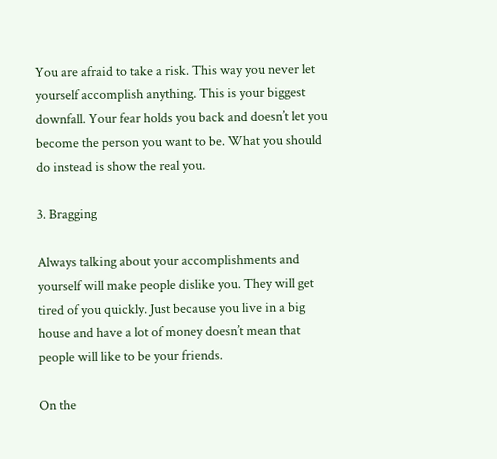You are afraid to take a risk. This way you never let yourself accomplish anything. This is your biggest downfall. Your fear holds you back and doesn’t let you become the person you want to be. What you should do instead is show the real you.

3. Bragging

Always talking about your accomplishments and yourself will make people dislike you. They will get tired of you quickly. Just because you live in a big house and have a lot of money doesn’t mean that people will like to be your friends.

On the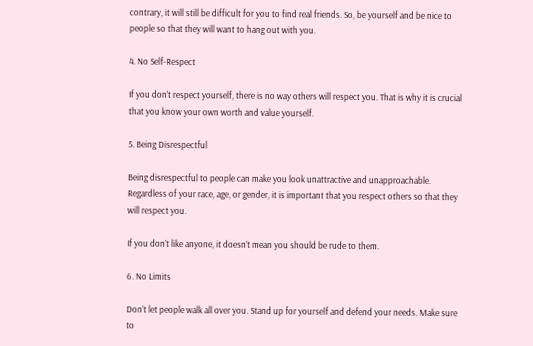contrary, it will still be difficult for you to find real friends. So, be yourself and be nice to people so that they will want to hang out with you.

4. No Self-Respect

If you don’t respect yourself, there is no way others will respect you. That is why it is crucial that you know your own worth and value yourself.

5. Being Disrespectful

Being disrespectful to people can make you look unattractive and unapproachable. Regardless of your race, age, or gender, it is important that you respect others so that they will respect you.

If you don’t like anyone, it doesn’t mean you should be rude to them.

6. No Limits

Don’t let people walk all over you. Stand up for yourself and defend your needs. Make sure to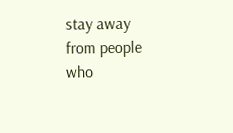stay away from people who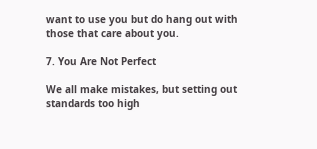want to use you but do hang out with those that care about you.

7. You Are Not Perfect

We all make mistakes, but setting out standards too high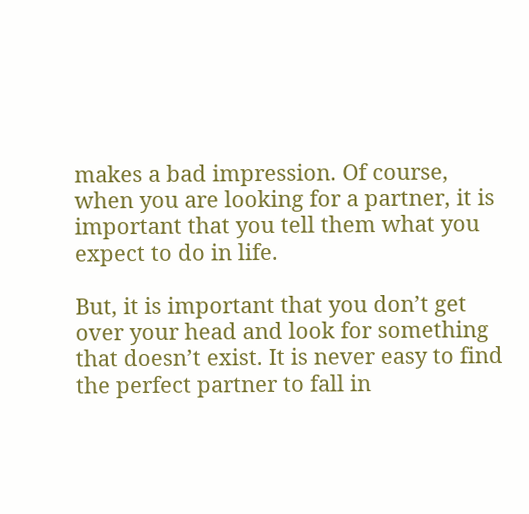makes a bad impression. Of course, when you are looking for a partner, it is important that you tell them what you expect to do in life.

But, it is important that you don’t get over your head and look for something that doesn’t exist. It is never easy to find the perfect partner to fall in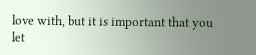love with, but it is important that you let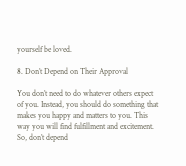yourself be loved.

8. Don’t Depend on Their Approval

You don’t need to do whatever others expect of you. Instead, you should do something that makes you happy and matters to you. This way you will find fulfillment and excitement. So, don’t depend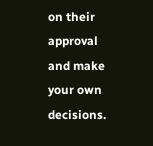on their approval and make your own decisions.